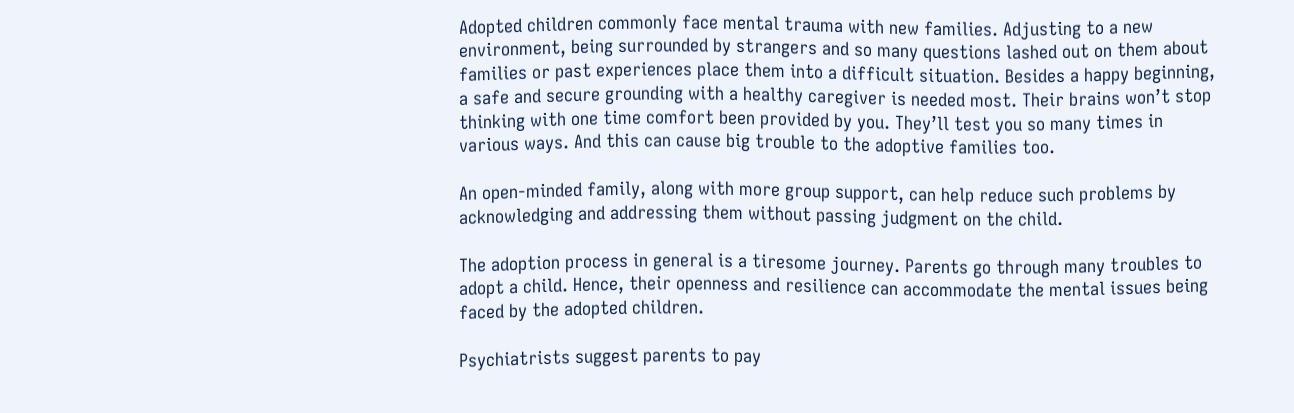Adopted children commonly face mental trauma with new families. Adjusting to a new environment, being surrounded by strangers and so many questions lashed out on them about families or past experiences place them into a difficult situation. Besides a happy beginning, a safe and secure grounding with a healthy caregiver is needed most. Their brains won’t stop thinking with one time comfort been provided by you. They’ll test you so many times in various ways. And this can cause big trouble to the adoptive families too.

An open-minded family, along with more group support, can help reduce such problems by acknowledging and addressing them without passing judgment on the child.

The adoption process in general is a tiresome journey. Parents go through many troubles to adopt a child. Hence, their openness and resilience can accommodate the mental issues being faced by the adopted children.

Psychiatrists suggest parents to pay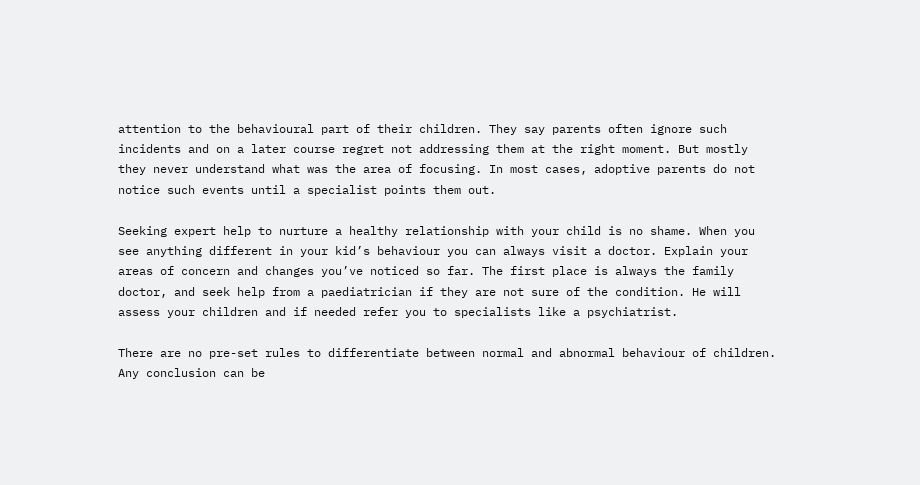attention to the behavioural part of their children. They say parents often ignore such incidents and on a later course regret not addressing them at the right moment. But mostly they never understand what was the area of focusing. In most cases, adoptive parents do not notice such events until a specialist points them out.

Seeking expert help to nurture a healthy relationship with your child is no shame. When you see anything different in your kid’s behaviour you can always visit a doctor. Explain your areas of concern and changes you’ve noticed so far. The first place is always the family doctor, and seek help from a paediatrician if they are not sure of the condition. He will assess your children and if needed refer you to specialists like a psychiatrist.

There are no pre-set rules to differentiate between normal and abnormal behaviour of children. Any conclusion can be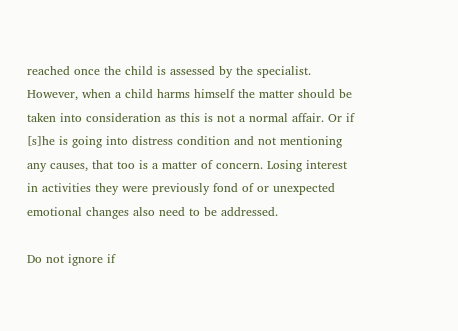reached once the child is assessed by the specialist. However, when a child harms himself the matter should be taken into consideration as this is not a normal affair. Or if [s]he is going into distress condition and not mentioning any causes, that too is a matter of concern. Losing interest in activities they were previously fond of or unexpected emotional changes also need to be addressed.

Do not ignore if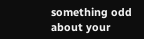something odd about your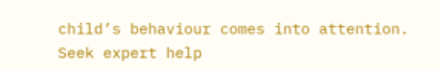child’s behaviour comes into attention. Seek expert help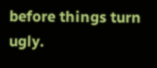before things turn ugly.